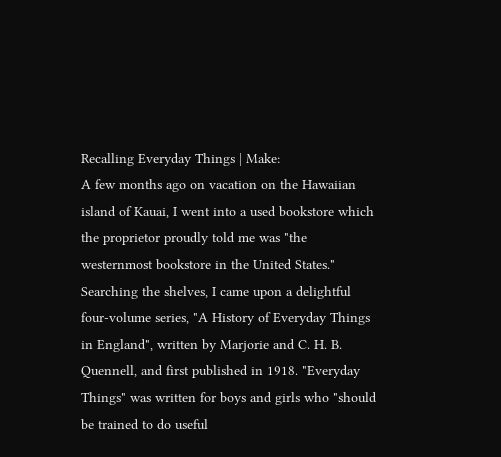Recalling Everyday Things | Make:
A few months ago on vacation on the Hawaiian island of Kauai, I went into a used bookstore which the proprietor proudly told me was "the westernmost bookstore in the United States." Searching the shelves, I came upon a delightful four-volume series, "A History of Everyday Things in England", written by Marjorie and C. H. B. Quennell, and first published in 1918. "Everyday Things" was written for boys and girls who "should be trained to do useful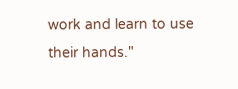work and learn to use their hands."